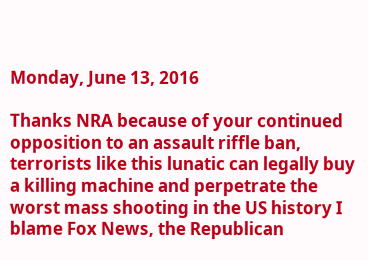Monday, June 13, 2016

Thanks NRA because of your continued opposition to an assault riffle ban, terrorists like this lunatic can legally buy a killing machine and perpetrate the worst mass shooting in the US history I blame Fox News, the Republican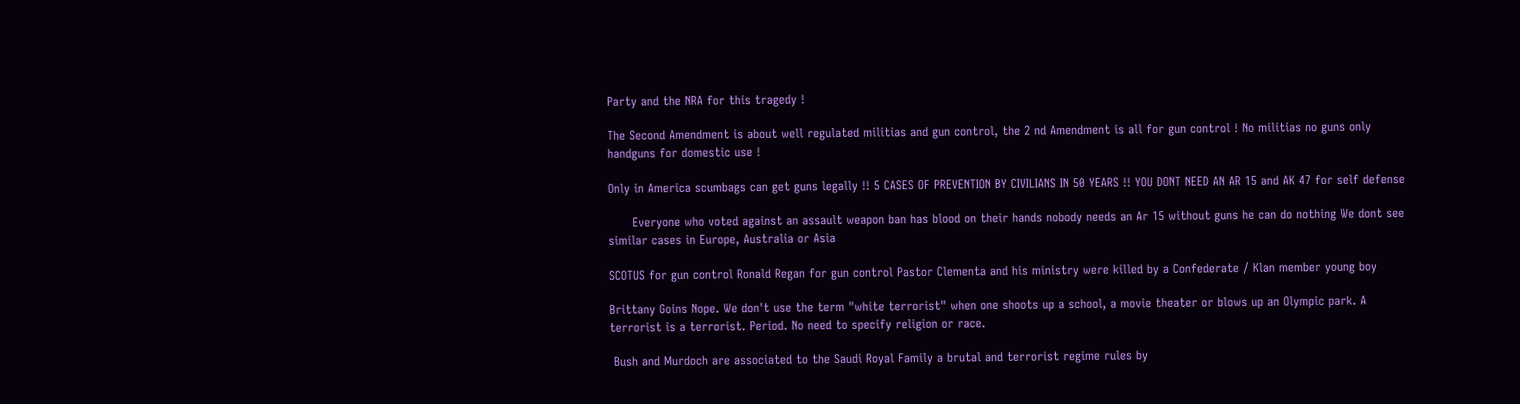Party and the NRA for this tragedy !

The Second Amendment is about well regulated militias and gun control, the 2 nd Amendment is all for gun control ! No militias no guns only handguns for domestic use !

Only in America scumbags can get guns legally !! 5 CASES OF PREVENTION BY CIVILIANS IN 50 YEARS !! YOU DONT NEED AN AR 15 and AK 47 for self defense

      Everyone who voted against an assault weapon ban has blood on their hands nobody needs an Ar 15 without guns he can do nothing We dont see similar cases in Europe, Australia or Asia

SCOTUS for gun control Ronald Regan for gun control Pastor Clementa and his ministry were killed by a Confederate / Klan member young boy

Brittany Goins Nope. We don't use the term "white terrorist" when one shoots up a school, a movie theater or blows up an Olympic park. A terrorist is a terrorist. Period. No need to specify religion or race.

 Bush and Murdoch are associated to the Saudi Royal Family a brutal and terrorist regime rules by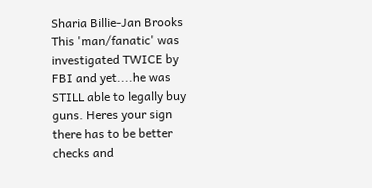Sharia Billie-Jan Brooks This 'man/fanatic' was investigated TWICE by FBI and yet....he was STILL able to legally buy guns. Heres your sign there has to be better checks and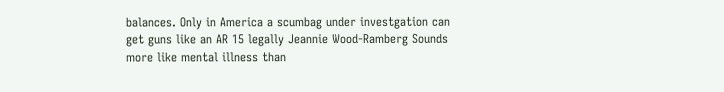balances. Only in America a scumbag under investgation can get guns like an AR 15 legally Jeannie Wood-Ramberg Sounds more like mental illness than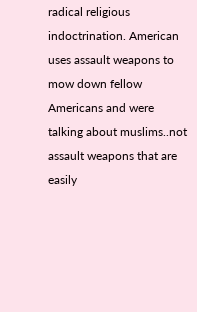radical religious indoctrination. American uses assault weapons to mow down fellow Americans and were talking about muslims..not assault weapons that are easily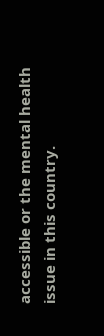accessible or the mental health issue in this country.